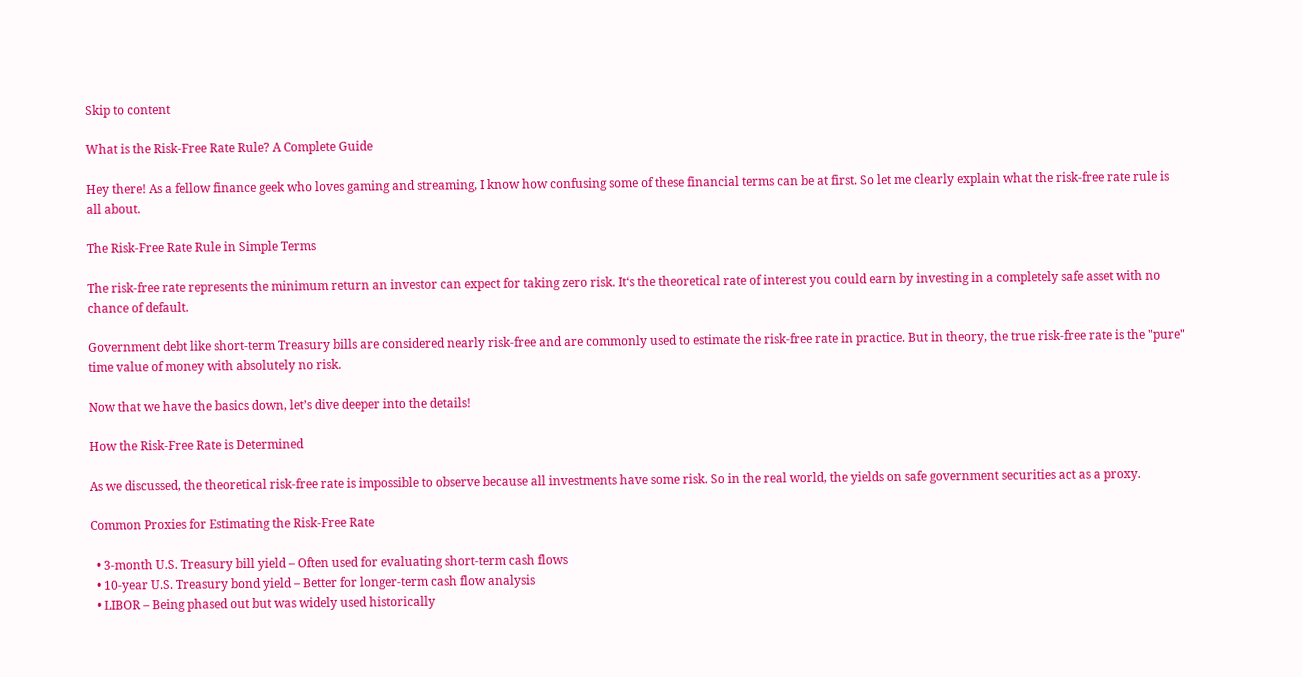Skip to content

What is the Risk-Free Rate Rule? A Complete Guide

Hey there! As a fellow finance geek who loves gaming and streaming, I know how confusing some of these financial terms can be at first. So let me clearly explain what the risk-free rate rule is all about.

The Risk-Free Rate Rule in Simple Terms

The risk-free rate represents the minimum return an investor can expect for taking zero risk. It‘s the theoretical rate of interest you could earn by investing in a completely safe asset with no chance of default.

Government debt like short-term Treasury bills are considered nearly risk-free and are commonly used to estimate the risk-free rate in practice. But in theory, the true risk-free rate is the "pure" time value of money with absolutely no risk.

Now that we have the basics down, let’s dive deeper into the details!

How the Risk-Free Rate is Determined

As we discussed, the theoretical risk-free rate is impossible to observe because all investments have some risk. So in the real world, the yields on safe government securities act as a proxy.

Common Proxies for Estimating the Risk-Free Rate

  • 3-month U.S. Treasury bill yield – Often used for evaluating short-term cash flows
  • 10-year U.S. Treasury bond yield – Better for longer-term cash flow analysis
  • LIBOR – Being phased out but was widely used historically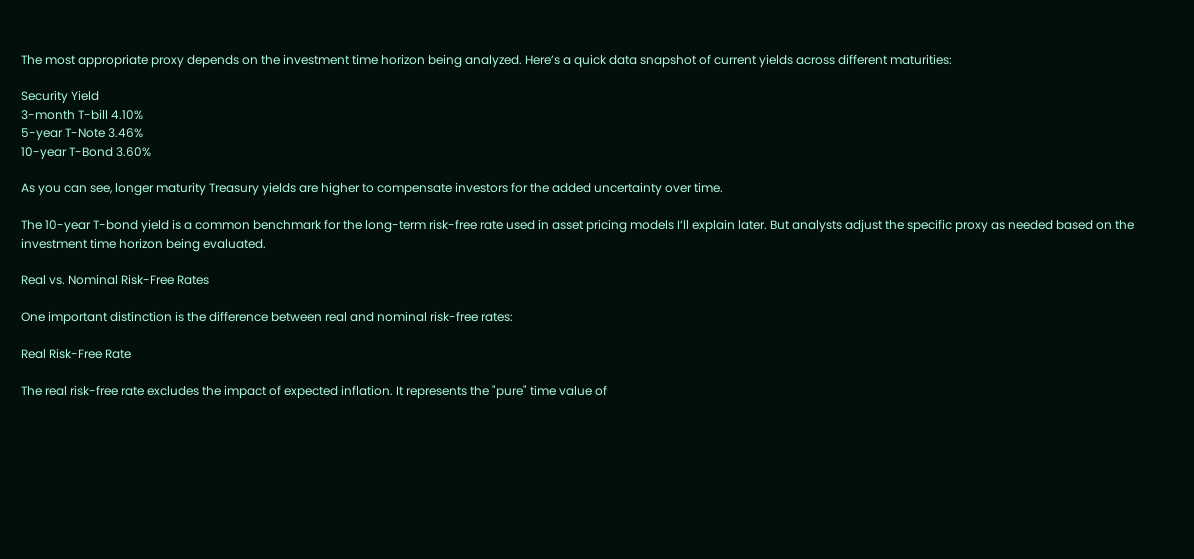The most appropriate proxy depends on the investment time horizon being analyzed. Here’s a quick data snapshot of current yields across different maturities:

Security Yield
3-month T-bill 4.10%
5-year T-Note 3.46%
10-year T-Bond 3.60%

As you can see, longer maturity Treasury yields are higher to compensate investors for the added uncertainty over time.

The 10-year T-bond yield is a common benchmark for the long-term risk-free rate used in asset pricing models I‘ll explain later. But analysts adjust the specific proxy as needed based on the investment time horizon being evaluated.

Real vs. Nominal Risk-Free Rates

One important distinction is the difference between real and nominal risk-free rates:

Real Risk-Free Rate

The real risk-free rate excludes the impact of expected inflation. It represents the "pure" time value of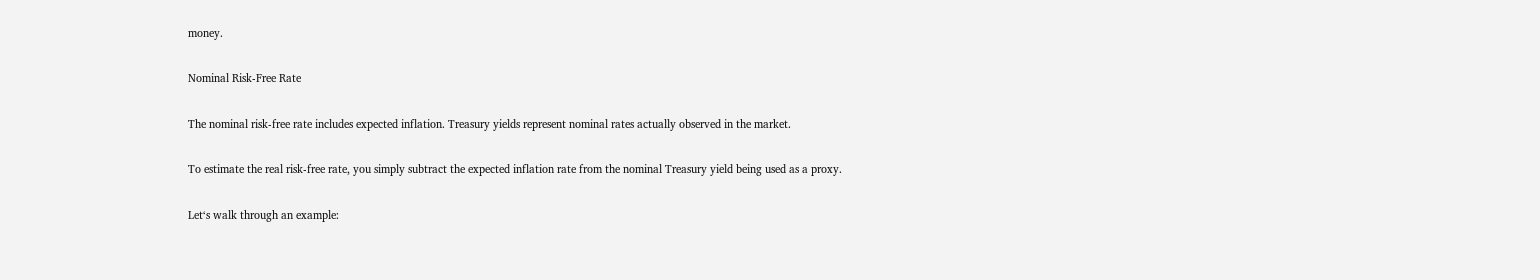money.

Nominal Risk-Free Rate

The nominal risk-free rate includes expected inflation. Treasury yields represent nominal rates actually observed in the market.

To estimate the real risk-free rate, you simply subtract the expected inflation rate from the nominal Treasury yield being used as a proxy.

Let‘s walk through an example: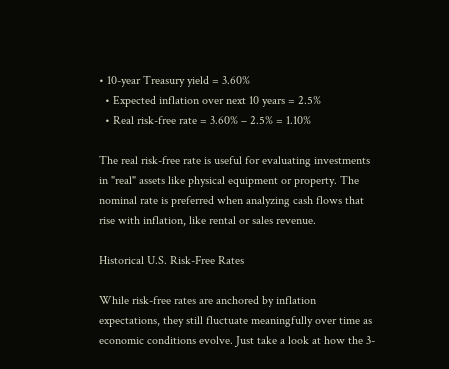• 10-year Treasury yield = 3.60%
  • Expected inflation over next 10 years = 2.5%
  • Real risk-free rate = 3.60% – 2.5% = 1.10%

The real risk-free rate is useful for evaluating investments in "real" assets like physical equipment or property. The nominal rate is preferred when analyzing cash flows that rise with inflation, like rental or sales revenue.

Historical U.S. Risk-Free Rates

While risk-free rates are anchored by inflation expectations, they still fluctuate meaningfully over time as economic conditions evolve. Just take a look at how the 3-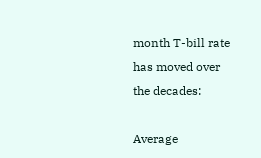month T-bill rate has moved over the decades:

Average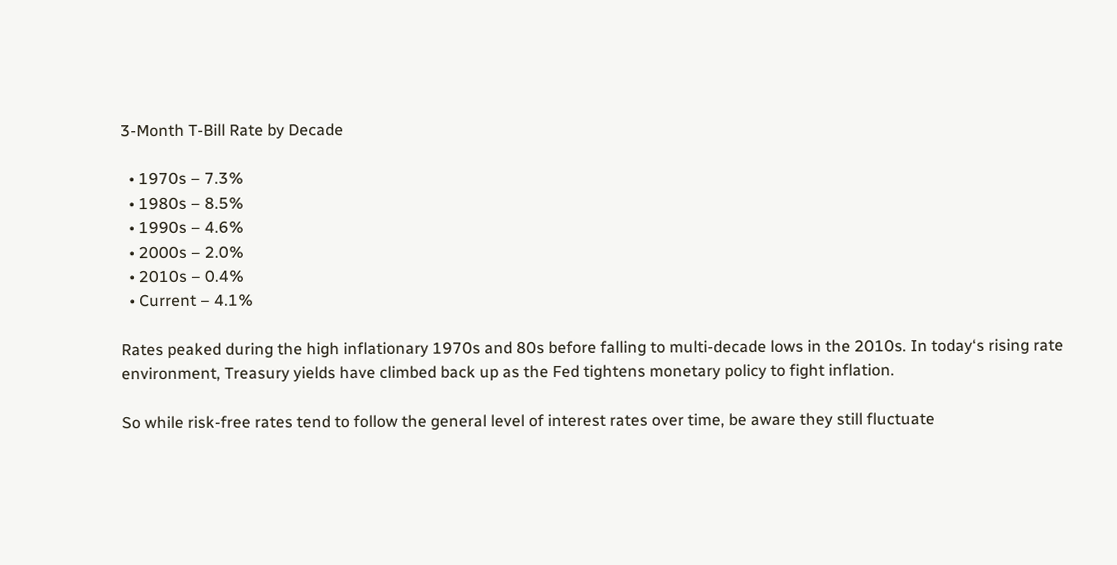3-Month T-Bill Rate by Decade

  • 1970s – 7.3%
  • 1980s – 8.5%
  • 1990s – 4.6%
  • 2000s – 2.0%
  • 2010s – 0.4%
  • Current – 4.1%

Rates peaked during the high inflationary 1970s and 80s before falling to multi-decade lows in the 2010s. In today‘s rising rate environment, Treasury yields have climbed back up as the Fed tightens monetary policy to fight inflation.

So while risk-free rates tend to follow the general level of interest rates over time, be aware they still fluctuate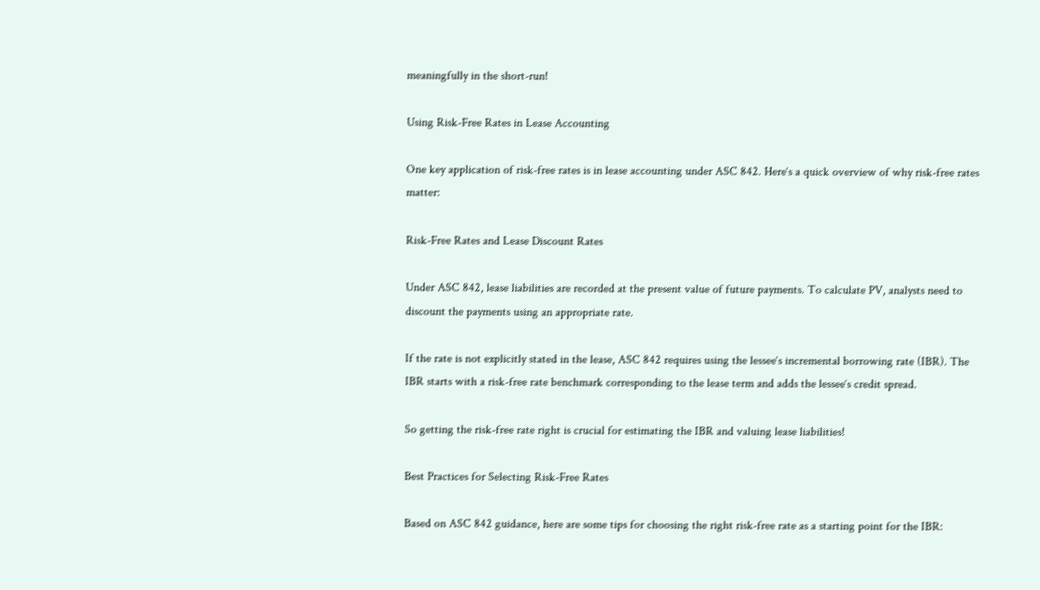meaningfully in the short-run!

Using Risk-Free Rates in Lease Accounting

One key application of risk-free rates is in lease accounting under ASC 842. Here‘s a quick overview of why risk-free rates matter:

Risk-Free Rates and Lease Discount Rates

Under ASC 842, lease liabilities are recorded at the present value of future payments. To calculate PV, analysts need to discount the payments using an appropriate rate.

If the rate is not explicitly stated in the lease, ASC 842 requires using the lessee‘s incremental borrowing rate (IBR). The IBR starts with a risk-free rate benchmark corresponding to the lease term and adds the lessee‘s credit spread.

So getting the risk-free rate right is crucial for estimating the IBR and valuing lease liabilities!

Best Practices for Selecting Risk-Free Rates

Based on ASC 842 guidance, here are some tips for choosing the right risk-free rate as a starting point for the IBR: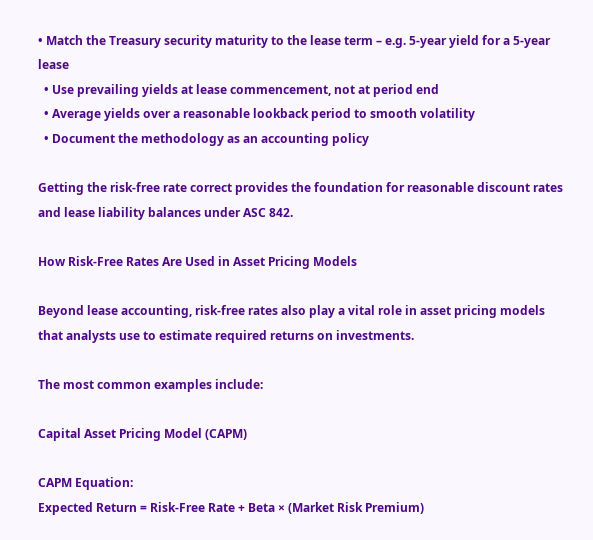• Match the Treasury security maturity to the lease term – e.g. 5-year yield for a 5-year lease
  • Use prevailing yields at lease commencement, not at period end
  • Average yields over a reasonable lookback period to smooth volatility
  • Document the methodology as an accounting policy

Getting the risk-free rate correct provides the foundation for reasonable discount rates and lease liability balances under ASC 842.

How Risk-Free Rates Are Used in Asset Pricing Models

Beyond lease accounting, risk-free rates also play a vital role in asset pricing models that analysts use to estimate required returns on investments.

The most common examples include:

Capital Asset Pricing Model (CAPM)

CAPM Equation:
Expected Return = Risk-Free Rate + Beta × (Market Risk Premium)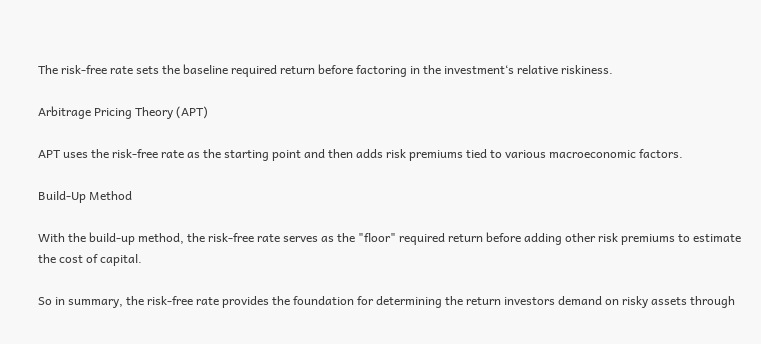The risk-free rate sets the baseline required return before factoring in the investment‘s relative riskiness.

Arbitrage Pricing Theory (APT)

APT uses the risk-free rate as the starting point and then adds risk premiums tied to various macroeconomic factors.

Build-Up Method

With the build-up method, the risk-free rate serves as the "floor" required return before adding other risk premiums to estimate the cost of capital.

So in summary, the risk-free rate provides the foundation for determining the return investors demand on risky assets through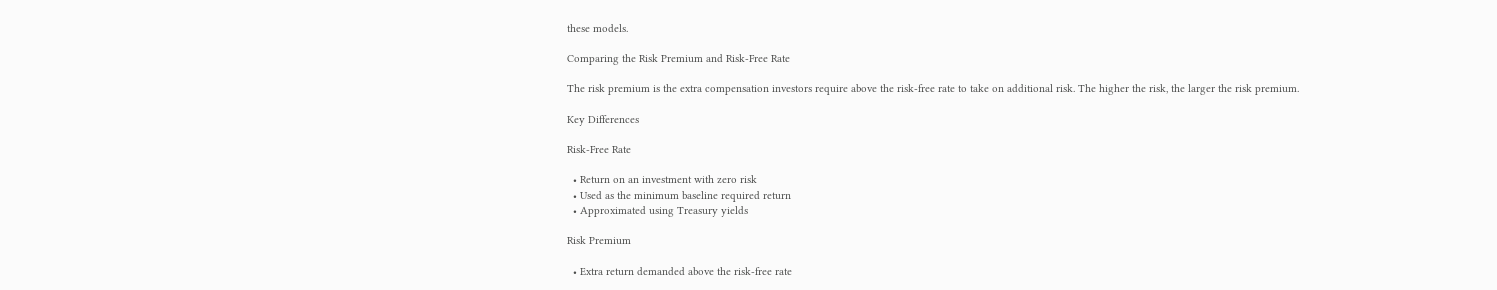these models.

Comparing the Risk Premium and Risk-Free Rate

The risk premium is the extra compensation investors require above the risk-free rate to take on additional risk. The higher the risk, the larger the risk premium.

Key Differences

Risk-Free Rate

  • Return on an investment with zero risk
  • Used as the minimum baseline required return
  • Approximated using Treasury yields

Risk Premium

  • Extra return demanded above the risk-free rate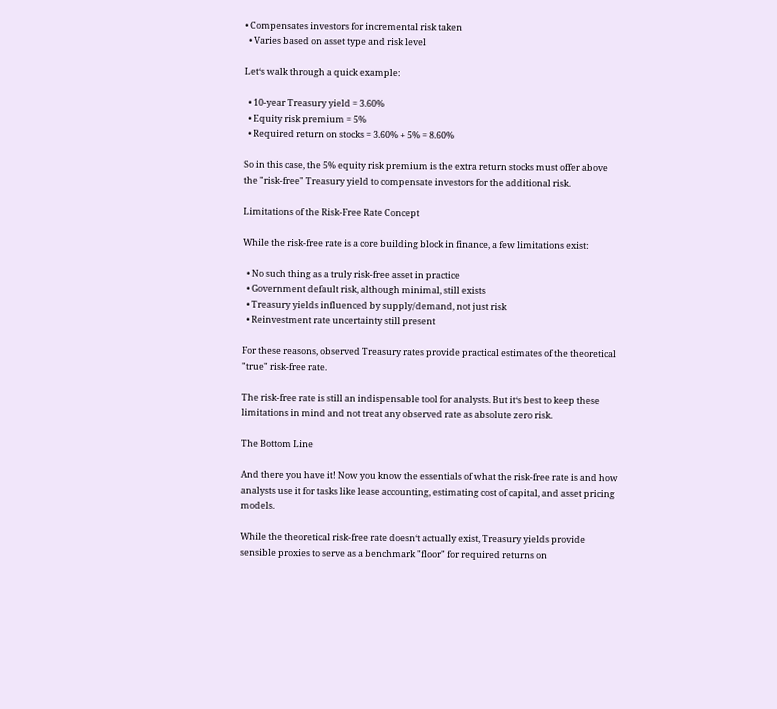• Compensates investors for incremental risk taken
  • Varies based on asset type and risk level

Let‘s walk through a quick example:

  • 10-year Treasury yield = 3.60%
  • Equity risk premium = 5%
  • Required return on stocks = 3.60% + 5% = 8.60%

So in this case, the 5% equity risk premium is the extra return stocks must offer above the "risk-free" Treasury yield to compensate investors for the additional risk.

Limitations of the Risk-Free Rate Concept

While the risk-free rate is a core building block in finance, a few limitations exist:

  • No such thing as a truly risk-free asset in practice
  • Government default risk, although minimal, still exists
  • Treasury yields influenced by supply/demand, not just risk
  • Reinvestment rate uncertainty still present

For these reasons, observed Treasury rates provide practical estimates of the theoretical "true" risk-free rate.

The risk-free rate is still an indispensable tool for analysts. But it‘s best to keep these limitations in mind and not treat any observed rate as absolute zero risk.

The Bottom Line

And there you have it! Now you know the essentials of what the risk-free rate is and how analysts use it for tasks like lease accounting, estimating cost of capital, and asset pricing models.

While the theoretical risk-free rate doesn‘t actually exist, Treasury yields provide sensible proxies to serve as a benchmark "floor" for required returns on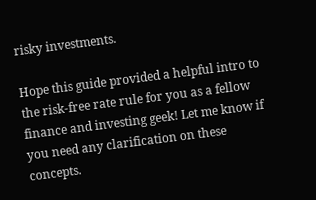risky investments.

Hope this guide provided a helpful intro to the risk-free rate rule for you as a fellow finance and investing geek! Let me know if you need any clarification on these concepts.